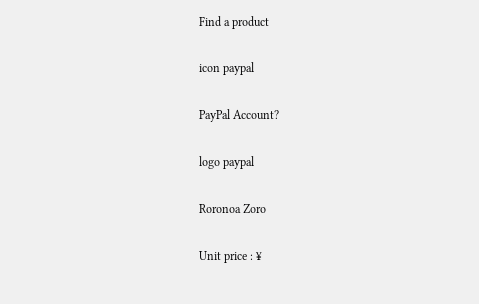Find a product

icon paypal

PayPal Account?

logo paypal

Roronoa Zoro

Unit price : ¥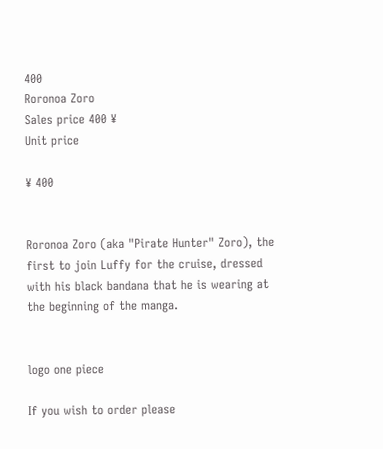400
Roronoa Zoro
Sales price 400 ¥
Unit price

¥ 400


Roronoa Zoro (aka "Pirate Hunter" Zoro), the first to join Luffy for the cruise, dressed with his black bandana that he is wearing at the beginning of the manga.


logo one piece

If you wish to order please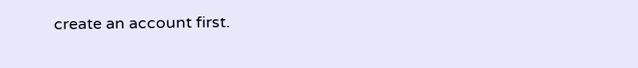create an account first.